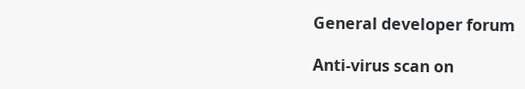General developer forum

Anti-virus scan on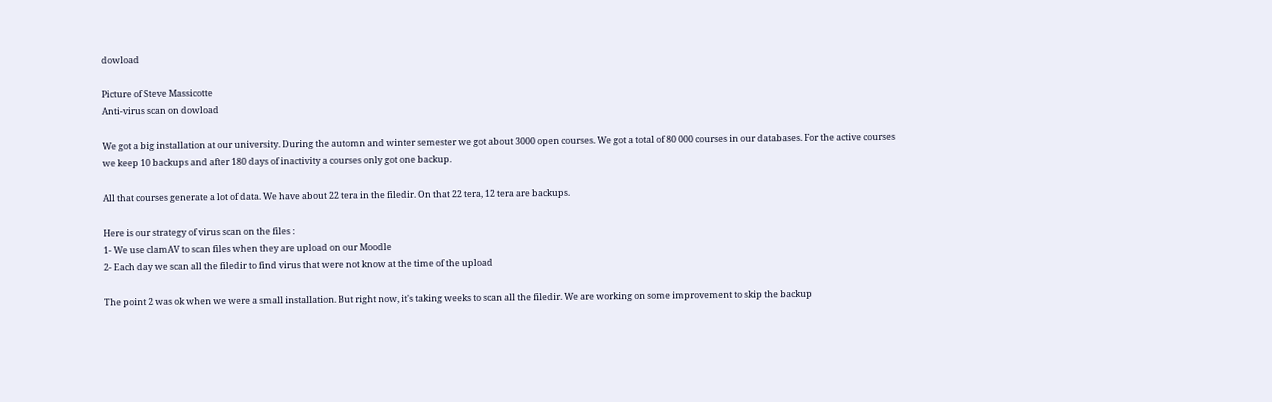dowload

Picture of Steve Massicotte
Anti-virus scan on dowload

We got a big installation at our university. During the automn and winter semester we got about 3000 open courses. We got a total of 80 000 courses in our databases. For the active courses we keep 10 backups and after 180 days of inactivity a courses only got one backup.

All that courses generate a lot of data. We have about 22 tera in the filedir. On that 22 tera, 12 tera are backups.

Here is our strategy of virus scan on the files :
1- We use clamAV to scan files when they are upload on our Moodle
2- Each day we scan all the filedir to find virus that were not know at the time of the upload

The point 2 was ok when we were a small installation. But right now, it's taking weeks to scan all the filedir. We are working on some improvement to skip the backup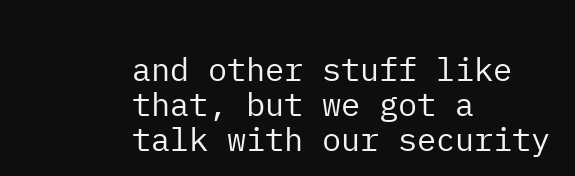and other stuff like that, but we got a talk with our security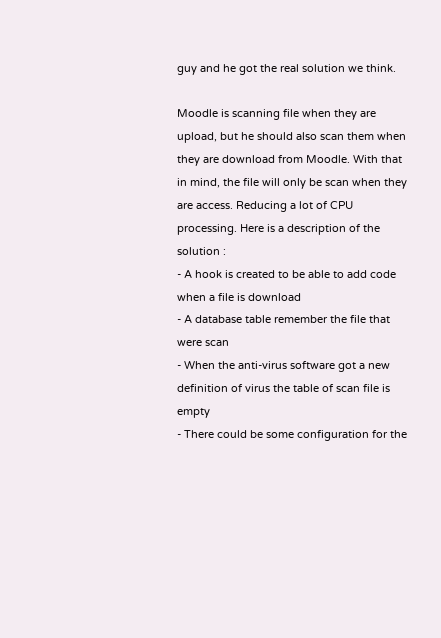guy and he got the real solution we think.

Moodle is scanning file when they are upload, but he should also scan them when they are download from Moodle. With that in mind, the file will only be scan when they are access. Reducing a lot of CPU processing. Here is a description of the solution :
- A hook is created to be able to add code when a file is download
- A database table remember the file that were scan
- When the anti-virus software got a new definition of virus the table of scan file is empty
- There could be some configuration for the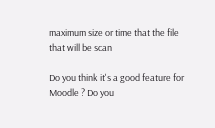maximum size or time that the file that will be scan

Do you think it's a good feature for Moodle ? Do you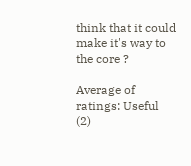think that it could make it's way to the core ?

Average of ratings: Useful (2)